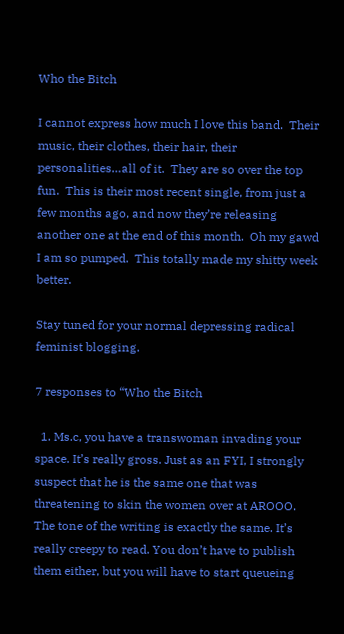Who the Bitch

I cannot express how much I love this band.  Their music, their clothes, their hair, their personalities…all of it.  They are so over the top fun.  This is their most recent single, from just a few months ago, and now they’re releasing another one at the end of this month.  Oh my gawd I am so pumped.  This totally made my shitty week better.

Stay tuned for your normal depressing radical feminist blogging.

7 responses to “Who the Bitch

  1. Ms.c, you have a transwoman invading your space. It’s really gross. Just as an FYI, I strongly suspect that he is the same one that was threatening to skin the women over at AROOO. The tone of the writing is exactly the same. It’s really creepy to read. You don’t have to publish them either, but you will have to start queueing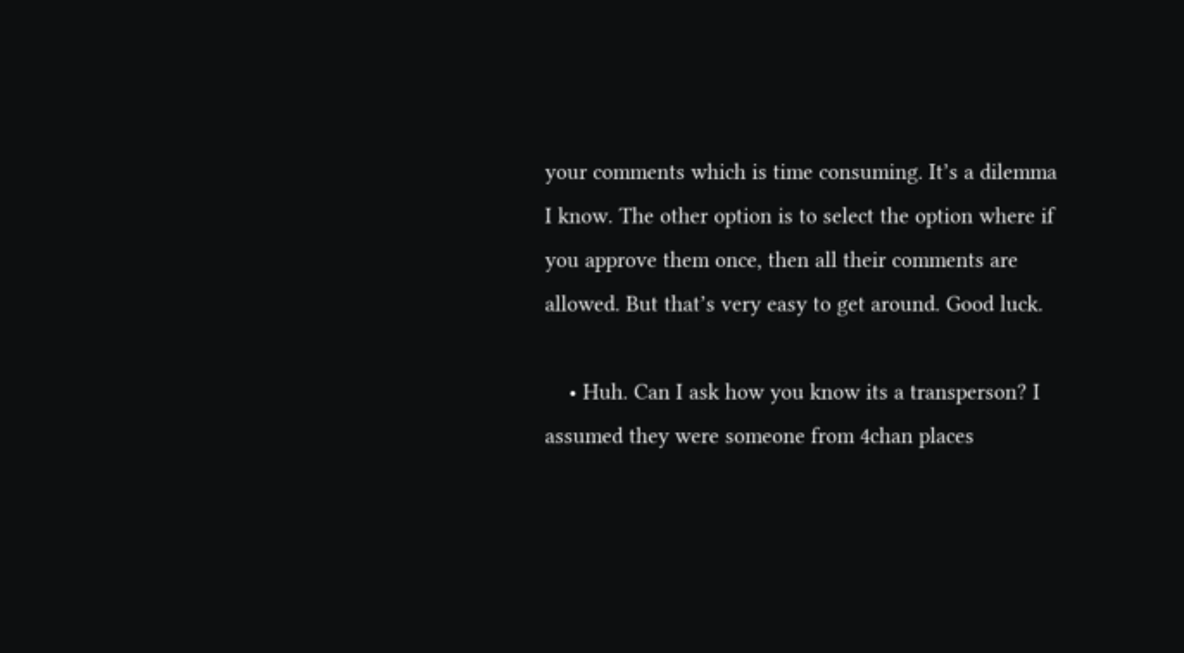your comments which is time consuming. It’s a dilemma I know. The other option is to select the option where if you approve them once, then all their comments are allowed. But that’s very easy to get around. Good luck.

    • Huh. Can I ask how you know its a transperson? I assumed they were someone from 4chan places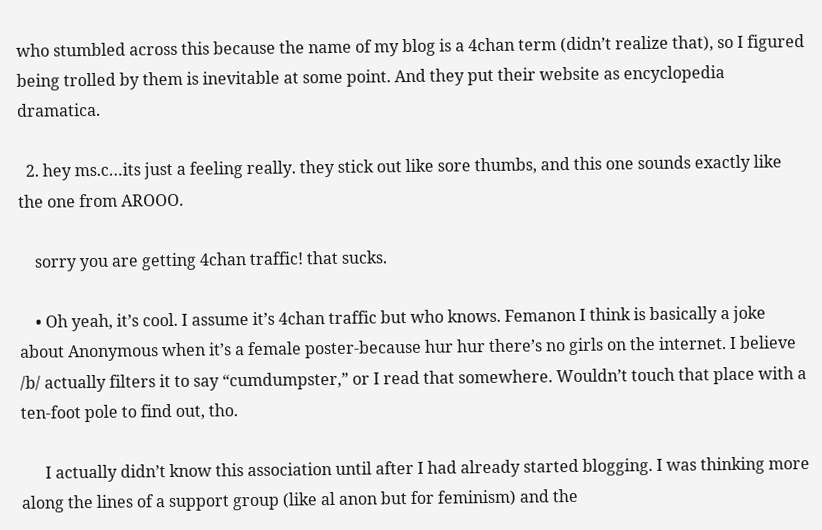who stumbled across this because the name of my blog is a 4chan term (didn’t realize that), so I figured being trolled by them is inevitable at some point. And they put their website as encyclopedia dramatica.

  2. hey ms.c…its just a feeling really. they stick out like sore thumbs, and this one sounds exactly like the one from AROOO.

    sorry you are getting 4chan traffic! that sucks.

    • Oh yeah, it’s cool. I assume it’s 4chan traffic but who knows. Femanon I think is basically a joke about Anonymous when it’s a female poster-because hur hur there’s no girls on the internet. I believe /b/ actually filters it to say “cumdumpster,” or I read that somewhere. Wouldn’t touch that place with a ten-foot pole to find out, tho.

      I actually didn’t know this association until after I had already started blogging. I was thinking more along the lines of a support group (like al anon but for feminism) and the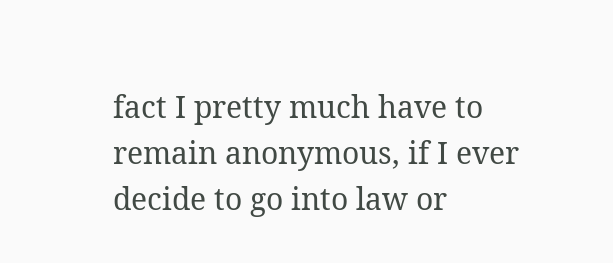fact I pretty much have to remain anonymous, if I ever decide to go into law or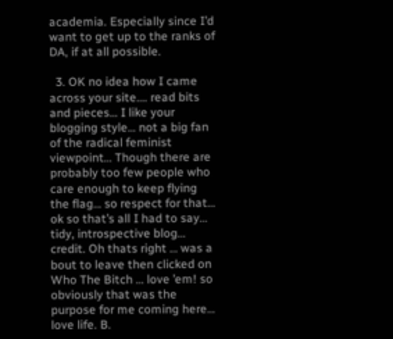academia. Especially since I’d want to get up to the ranks of DA, if at all possible.

  3. OK no idea how I came across your site…. read bits and pieces… I like your blogging style… not a big fan of the radical feminist viewpoint… Though there are probably too few people who care enough to keep flying the flag… so respect for that… ok so that’s all I had to say… tidy, introspective blog… credit. Oh thats right … was a bout to leave then clicked on Who The Bitch … love ’em! so obviously that was the purpose for me coming here… love life. B.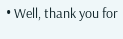• Well, thank you for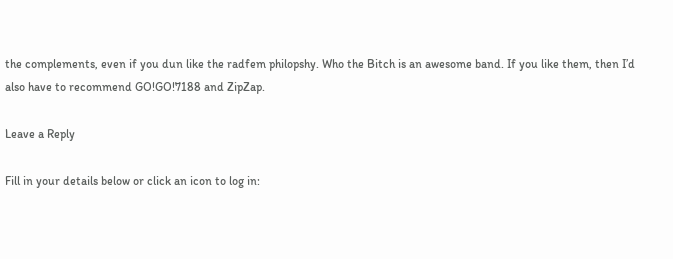the complements, even if you dun like the radfem philopshy. Who the Bitch is an awesome band. If you like them, then I’d also have to recommend GO!GO!7188 and ZipZap.

Leave a Reply

Fill in your details below or click an icon to log in: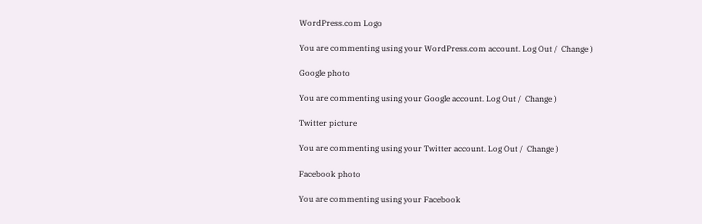WordPress.com Logo

You are commenting using your WordPress.com account. Log Out /  Change )

Google photo

You are commenting using your Google account. Log Out /  Change )

Twitter picture

You are commenting using your Twitter account. Log Out /  Change )

Facebook photo

You are commenting using your Facebook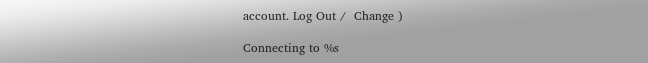account. Log Out /  Change )

Connecting to %s